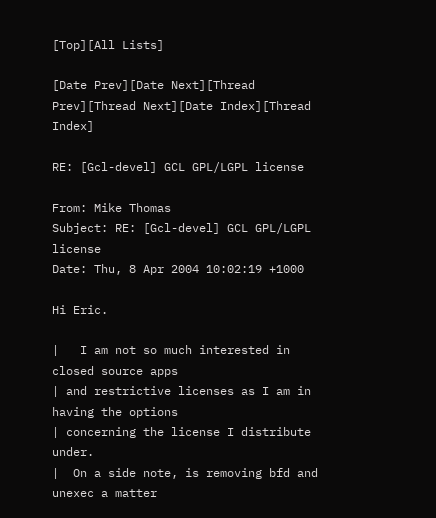[Top][All Lists]

[Date Prev][Date Next][Thread Prev][Thread Next][Date Index][Thread Index]

RE: [Gcl-devel] GCL GPL/LGPL license

From: Mike Thomas
Subject: RE: [Gcl-devel] GCL GPL/LGPL license
Date: Thu, 8 Apr 2004 10:02:19 +1000

Hi Eric.

|   I am not so much interested in closed source apps
| and restrictive licenses as I am in having the options
| concerning the license I distribute under.
|  On a side note, is removing bfd and unexec a matter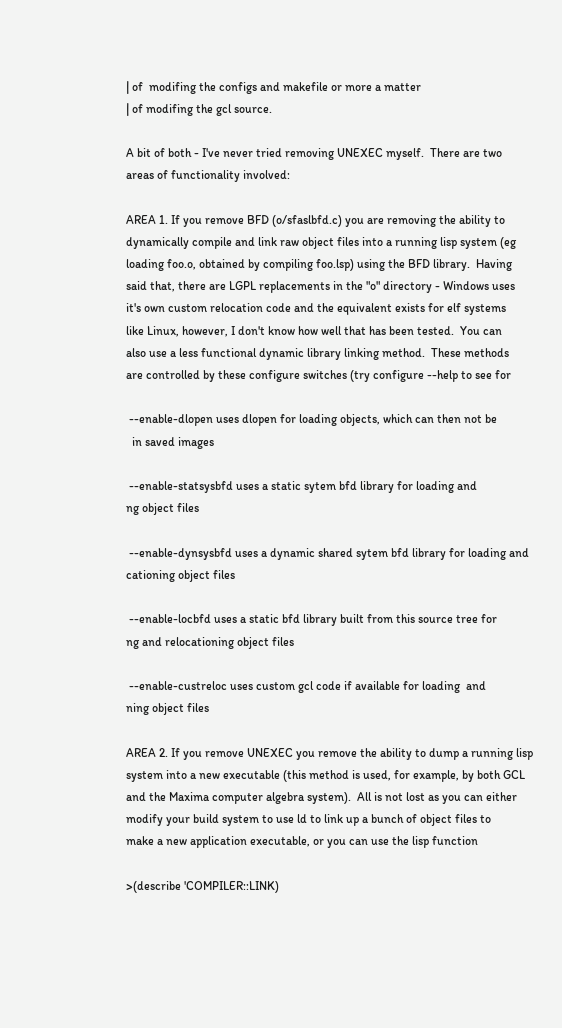| of  modifing the configs and makefile or more a matter
| of modifing the gcl source.

A bit of both - I've never tried removing UNEXEC myself.  There are two
areas of functionality involved:

AREA 1. If you remove BFD (o/sfaslbfd.c) you are removing the ability to
dynamically compile and link raw object files into a running lisp system (eg
loading foo.o, obtained by compiling foo.lsp) using the BFD library.  Having
said that, there are LGPL replacements in the "o" directory - Windows uses
it's own custom relocation code and the equivalent exists for elf systems
like Linux, however, I don't know how well that has been tested.  You can
also use a less functional dynamic library linking method.  These methods
are controlled by these configure switches (try configure --help to see for

 --enable-dlopen uses dlopen for loading objects, which can then not be
  in saved images

 --enable-statsysbfd uses a static sytem bfd library for loading and
ng object files

 --enable-dynsysbfd uses a dynamic shared sytem bfd library for loading and
cationing object files

 --enable-locbfd uses a static bfd library built from this source tree for
ng and relocationing object files

 --enable-custreloc uses custom gcl code if available for loading  and
ning object files

AREA 2. If you remove UNEXEC you remove the ability to dump a running lisp
system into a new executable (this method is used, for example, by both GCL
and the Maxima computer algebra system).  All is not lost as you can either
modify your build system to use ld to link up a bunch of object files to
make a new application executable, or you can use the lisp function

>(describe 'COMPILER::LINK)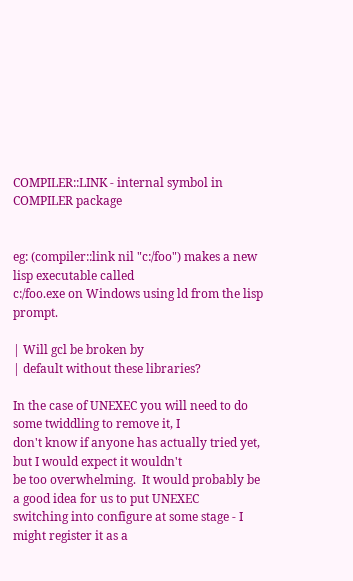COMPILER::LINK - internal symbol in COMPILER package


eg: (compiler::link nil "c:/foo") makes a new lisp executable called
c:/foo.exe on Windows using ld from the lisp prompt.

| Will gcl be broken by
| default without these libraries?

In the case of UNEXEC you will need to do some twiddling to remove it, I
don't know if anyone has actually tried yet, but I would expect it wouldn't
be too overwhelming.  It would probably be a good idea for us to put UNEXEC
switching into configure at some stage - I might register it as a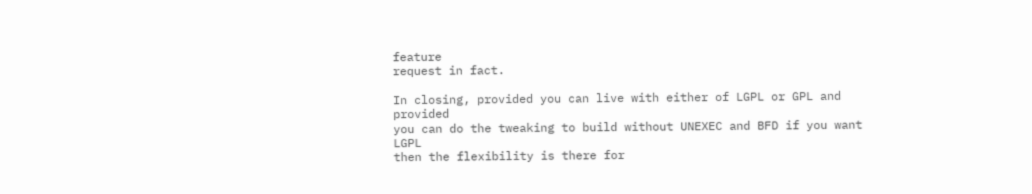feature
request in fact.

In closing, provided you can live with either of LGPL or GPL and provided
you can do the tweaking to build without UNEXEC and BFD if you want LGPL
then the flexibility is there for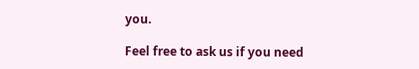you.

Feel free to ask us if you need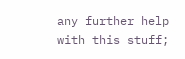any further help with this stuff;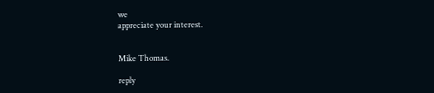we
appreciate your interest.


Mike Thomas.

reply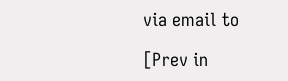via email to

[Prev in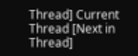Thread] Current Thread [Next in Thread]